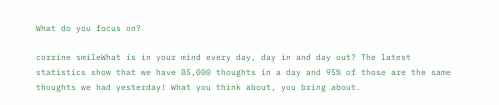What do you focus on?

corrine smileWhat is in your mind every day, day in and day out? The latest statistics show that we have 85,000 thoughts in a day and 95% of those are the same thoughts we had yesterday! What you think about, you bring about.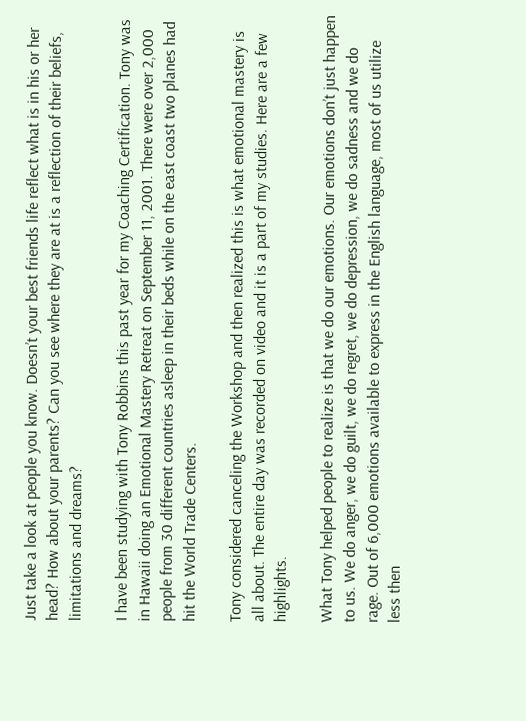Just take a look at people you know. Doesn’t your best friends life reflect what is in his or her head? How about your parents? Can you see where they are at is a reflection of their beliefs, limitations and dreams?

I have been studying with Tony Robbins this past year for my Coaching Certification. Tony was in Hawaii doing an Emotional Mastery Retreat on September 11, 2001. There were over 2,000 people from 30 different countries asleep in their beds while on the east coast two planes had hit the World Trade Centers.

Tony considered canceling the Workshop and then realized this is what emotional mastery is all about. The entire day was recorded on video and it is a part of my studies. Here are a few highlights.

What Tony helped people to realize is that we do our emotions. Our emotions don’t just happen to us. We do anger, we do guilt, we do regret, we do depression, we do sadness and we do rage. Out of 6,000 emotions available to express in the English language, most of us utilize less then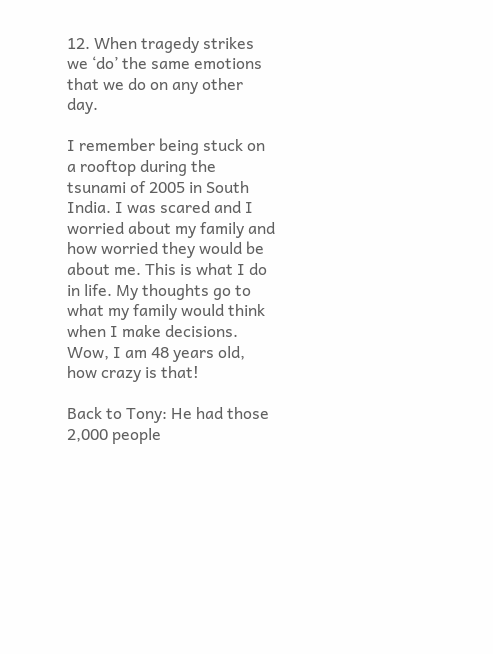12. When tragedy strikes we ‘do’ the same emotions that we do on any other day.

I remember being stuck on a rooftop during the tsunami of 2005 in South India. I was scared and I worried about my family and how worried they would be about me. This is what I do in life. My thoughts go to what my family would think when I make decisions. Wow, I am 48 years old, how crazy is that!

Back to Tony: He had those 2,000 people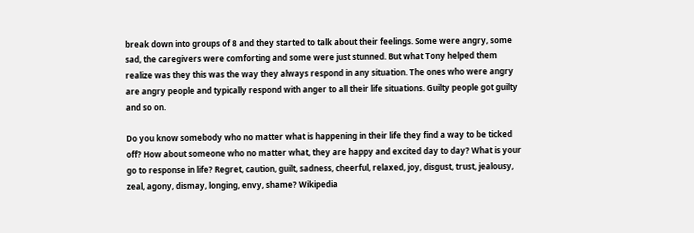break down into groups of 8 and they started to talk about their feelings. Some were angry, some sad, the caregivers were comforting and some were just stunned. But what Tony helped them realize was they this was the way they always respond in any situation. The ones who were angry are angry people and typically respond with anger to all their life situations. Guilty people got guilty and so on.

Do you know somebody who no matter what is happening in their life they find a way to be ticked off? How about someone who no matter what, they are happy and excited day to day? What is your go to response in life? Regret, caution, guilt, sadness, cheerful, relaxed, joy, disgust, trust, jealousy, zeal, agony, dismay, longing, envy, shame? Wikipedia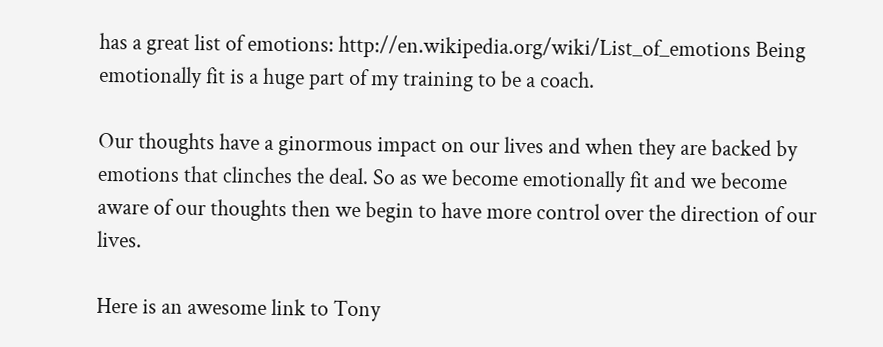has a great list of emotions: http://en.wikipedia.org/wiki/List_of_emotions Being emotionally fit is a huge part of my training to be a coach.

Our thoughts have a ginormous impact on our lives and when they are backed by emotions that clinches the deal. So as we become emotionally fit and we become aware of our thoughts then we begin to have more control over the direction of our lives.

Here is an awesome link to Tony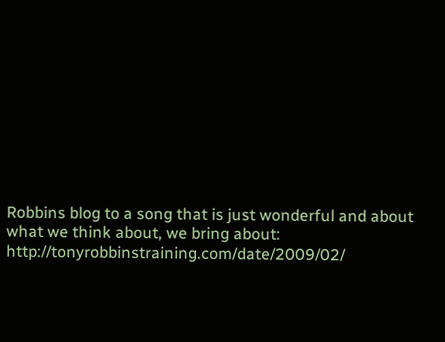Robbins blog to a song that is just wonderful and about what we think about, we bring about: http://tonyrobbinstraining.com/date/2009/02/